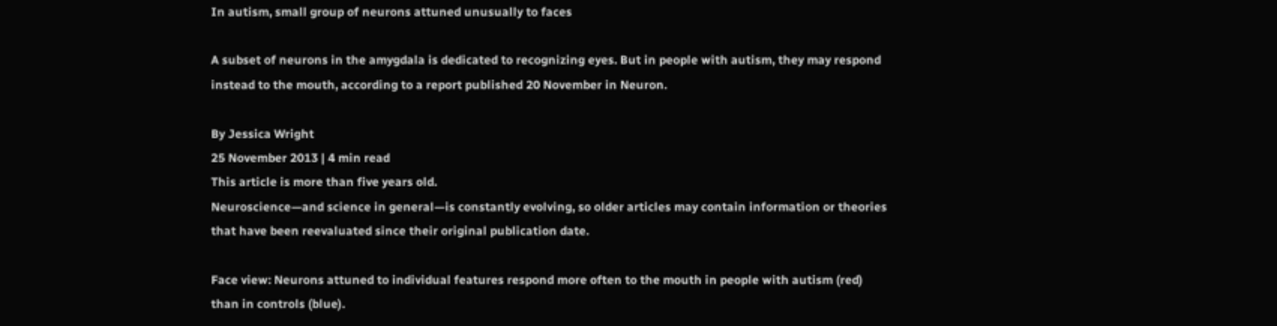In autism, small group of neurons attuned unusually to faces

A subset of neurons in the amygdala is dedicated to recognizing eyes. But in people with autism, they may respond instead to the mouth, according to a report published 20 November in Neuron.

By Jessica Wright
25 November 2013 | 4 min read
This article is more than five years old.
Neuroscience—and science in general—is constantly evolving, so older articles may contain information or theories that have been reevaluated since their original publication date.

Face view: Neurons attuned to individual features respond more often to the mouth in people with autism (red) than in controls (blue).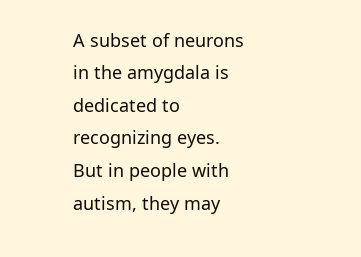A subset of neurons in the amygdala is dedicated to recognizing eyes. But in people with autism, they may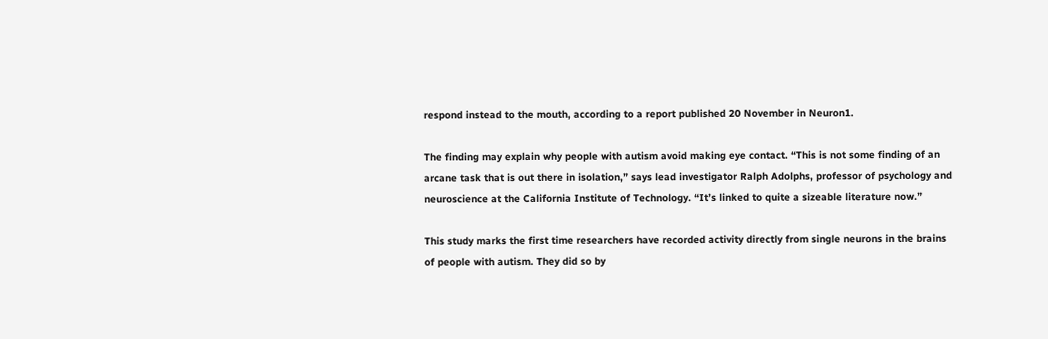respond instead to the mouth, according to a report published 20 November in Neuron1.

The finding may explain why people with autism avoid making eye contact. “This is not some finding of an arcane task that is out there in isolation,” says lead investigator Ralph Adolphs, professor of psychology and neuroscience at the California Institute of Technology. “It’s linked to quite a sizeable literature now.”

This study marks the first time researchers have recorded activity directly from single neurons in the brains of people with autism. They did so by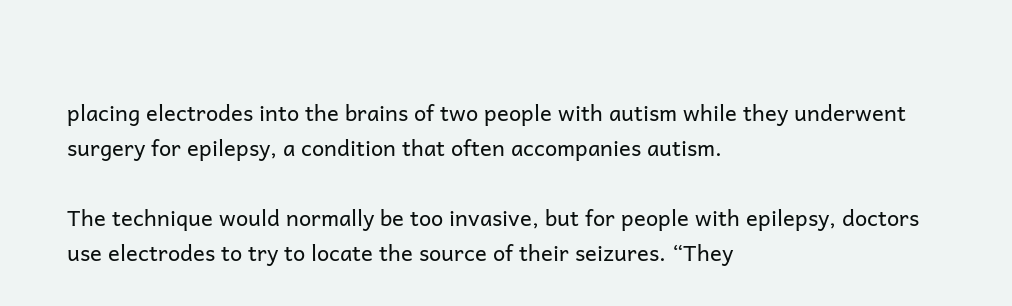placing electrodes into the brains of two people with autism while they underwent surgery for epilepsy, a condition that often accompanies autism.

The technique would normally be too invasive, but for people with epilepsy, doctors use electrodes to try to locate the source of their seizures. “They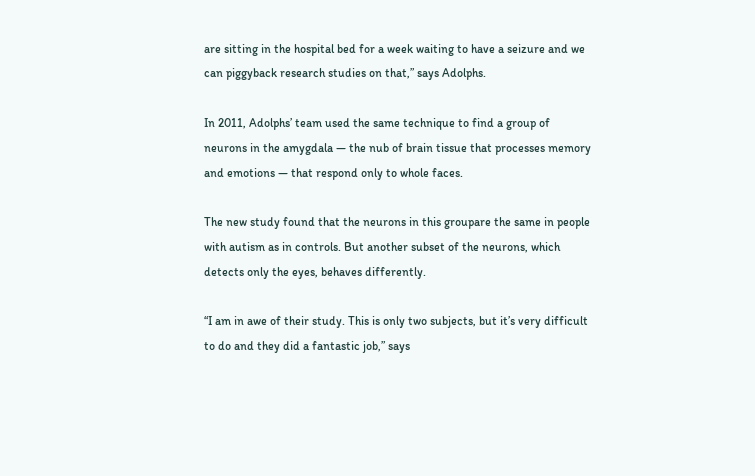are sitting in the hospital bed for a week waiting to have a seizure and we can piggyback research studies on that,” says Adolphs.

In 2011, Adolphs’ team used the same technique to find a group of neurons in the amygdala — the nub of brain tissue that processes memory and emotions — that respond only to whole faces.

The new study found that the neurons in this groupare the same in people with autism as in controls. But another subset of the neurons, which detects only the eyes, behaves differently.

“I am in awe of their study. This is only two subjects, but it’s very difficult to do and they did a fantastic job,” says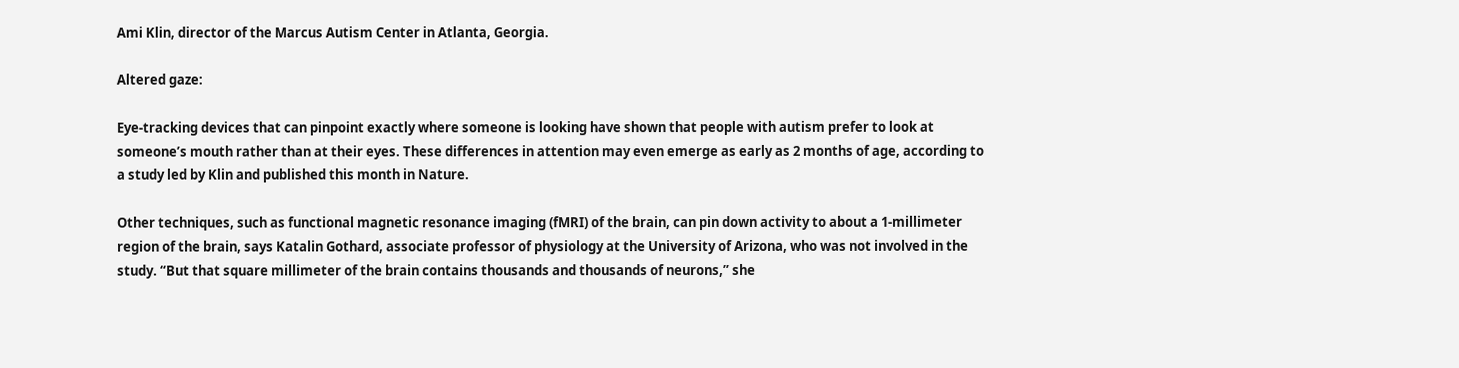Ami Klin, director of the Marcus Autism Center in Atlanta, Georgia.

Altered gaze:

Eye-tracking devices that can pinpoint exactly where someone is looking have shown that people with autism prefer to look at someone’s mouth rather than at their eyes. These differences in attention may even emerge as early as 2 months of age, according to a study led by Klin and published this month in Nature.

Other techniques, such as functional magnetic resonance imaging (fMRI) of the brain, can pin down activity to about a 1-millimeter region of the brain, says Katalin Gothard, associate professor of physiology at the University of Arizona, who was not involved in the study. “But that square millimeter of the brain contains thousands and thousands of neurons,” she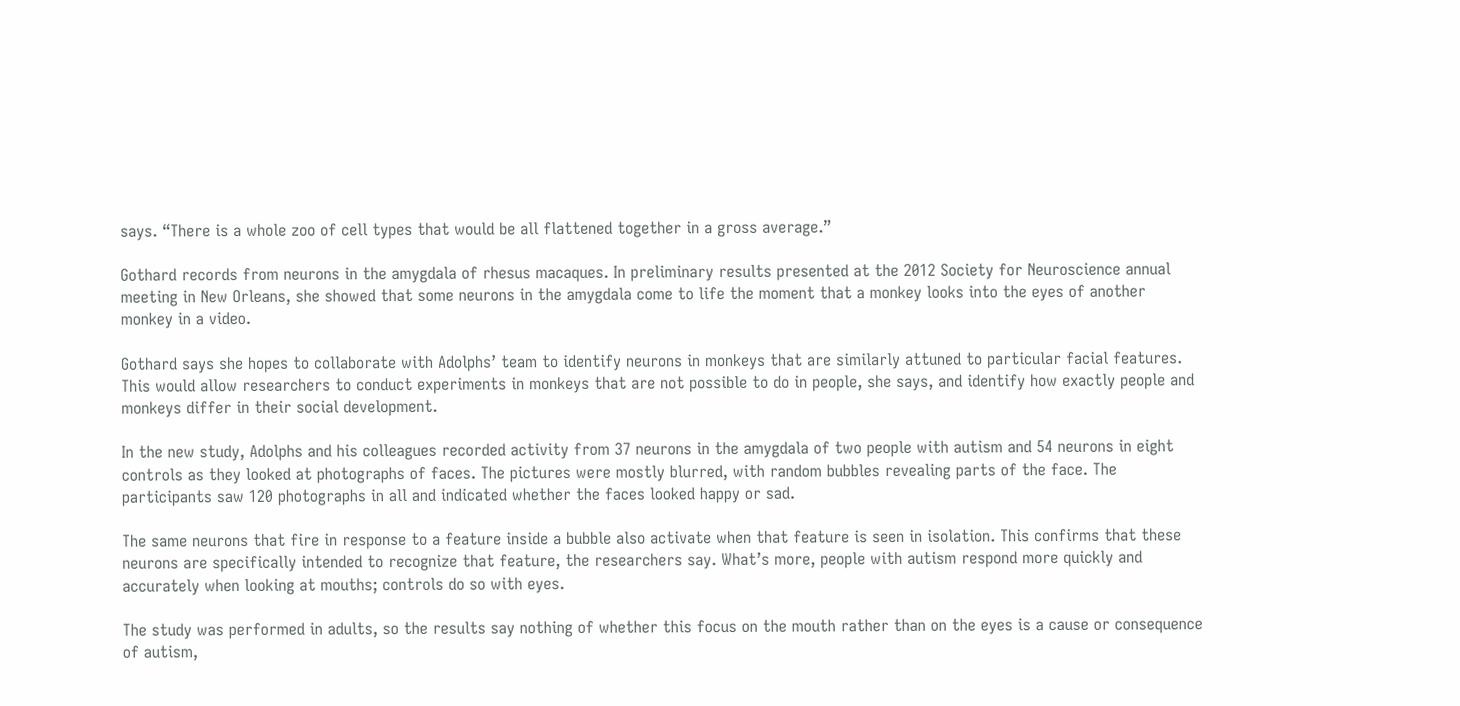says. “There is a whole zoo of cell types that would be all flattened together in a gross average.”

Gothard records from neurons in the amygdala of rhesus macaques. In preliminary results presented at the 2012 Society for Neuroscience annual meeting in New Orleans, she showed that some neurons in the amygdala come to life the moment that a monkey looks into the eyes of another monkey in a video.

Gothard says she hopes to collaborate with Adolphs’ team to identify neurons in monkeys that are similarly attuned to particular facial features. This would allow researchers to conduct experiments in monkeys that are not possible to do in people, she says, and identify how exactly people and monkeys differ in their social development.

In the new study, Adolphs and his colleagues recorded activity from 37 neurons in the amygdala of two people with autism and 54 neurons in eight controls as they looked at photographs of faces. The pictures were mostly blurred, with random bubbles revealing parts of the face. The participants saw 120 photographs in all and indicated whether the faces looked happy or sad.

The same neurons that fire in response to a feature inside a bubble also activate when that feature is seen in isolation. This confirms that these neurons are specifically intended to recognize that feature, the researchers say. What’s more, people with autism respond more quickly and accurately when looking at mouths; controls do so with eyes.

The study was performed in adults, so the results say nothing of whether this focus on the mouth rather than on the eyes is a cause or consequence of autism,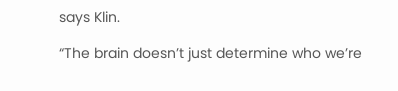says Klin.

“The brain doesn’t just determine who we’re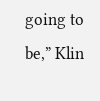going to be,” Klin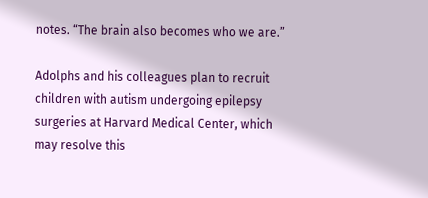notes. “The brain also becomes who we are.”

Adolphs and his colleagues plan to recruit children with autism undergoing epilepsy surgeries at Harvard Medical Center, which may resolve this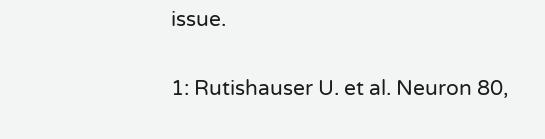issue.


1: Rutishauser U. et al. Neuron 80,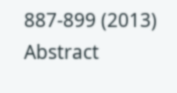887-899 (2013) Abstract